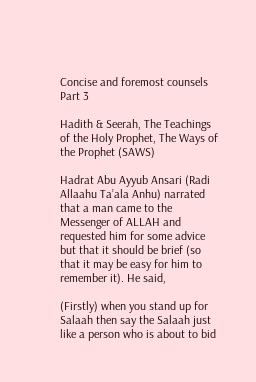Concise and foremost counsels Part 3

Hadith & Seerah, The Teachings of the Holy Prophet, The Ways of the Prophet (SAWS)

Hadrat Abu Ayyub Ansari (Radi Allaahu Ta’ala Anhu) narrated that a man came to the Messenger of ALLAH and requested him for some advice but that it should be brief (so that it may be easy for him to remember it). He said,

(Firstly) when you stand up for Salaah then say the Salaah just like a person who is about to bid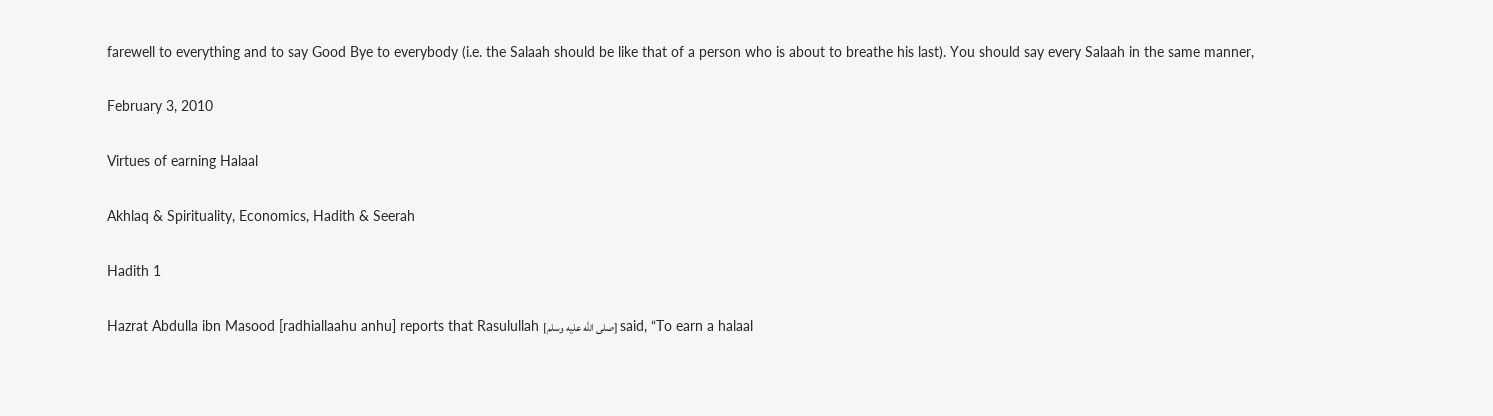farewell to everything and to say Good Bye to everybody (i.e. the Salaah should be like that of a person who is about to breathe his last). You should say every Salaah in the same manner,

February 3, 2010

Virtues of earning Halaal

Akhlaq & Spirituality, Economics, Hadith & Seerah

Hadith 1

Hazrat Abdulla ibn Masood [radhiallaahu anhu] reports that Rasulullah [صلى الله عليه وسلم] said, “To earn a halaal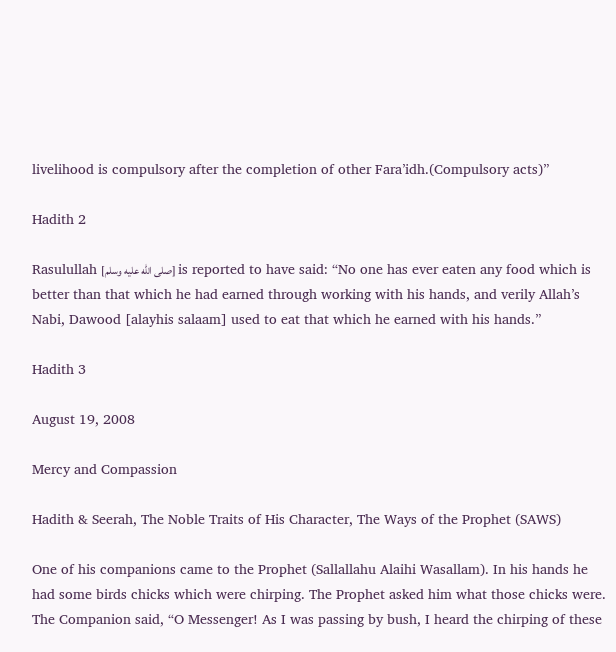livelihood is compulsory after the completion of other Fara’idh.(Compulsory acts)”

Hadith 2

Rasulullah [صلى الله عليه وسلم] is reported to have said: “No one has ever eaten any food which is better than that which he had earned through working with his hands, and verily Allah’s Nabi, Dawood [alayhis salaam] used to eat that which he earned with his hands.”

Hadith 3

August 19, 2008

Mercy and Compassion

Hadith & Seerah, The Noble Traits of His Character, The Ways of the Prophet (SAWS)

One of his companions came to the Prophet (Sallallahu Alaihi Wasallam). In his hands he had some birds chicks which were chirping. The Prophet asked him what those chicks were. The Companion said, “O Messenger! As I was passing by bush, I heard the chirping of these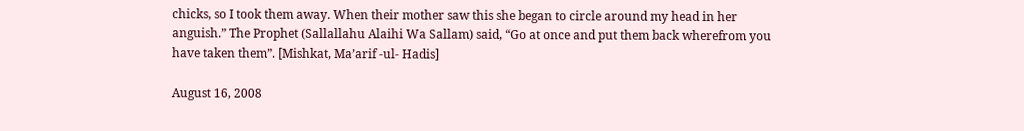chicks, so I took them away. When their mother saw this she began to circle around my head in her anguish.” The Prophet (Sallallahu Alaihi Wa Sallam) said, “Go at once and put them back wherefrom you have taken them”. [Mishkat, Ma’arif -ul- Hadis]

August 16, 2008